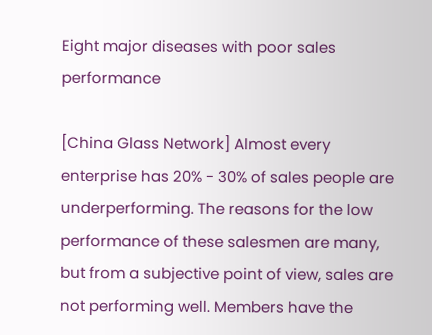Eight major diseases with poor sales performance

[China Glass Network] Almost every enterprise has 20% - 30% of sales people are underperforming. The reasons for the low performance of these salesmen are many, but from a subjective point of view, sales are not performing well. Members have the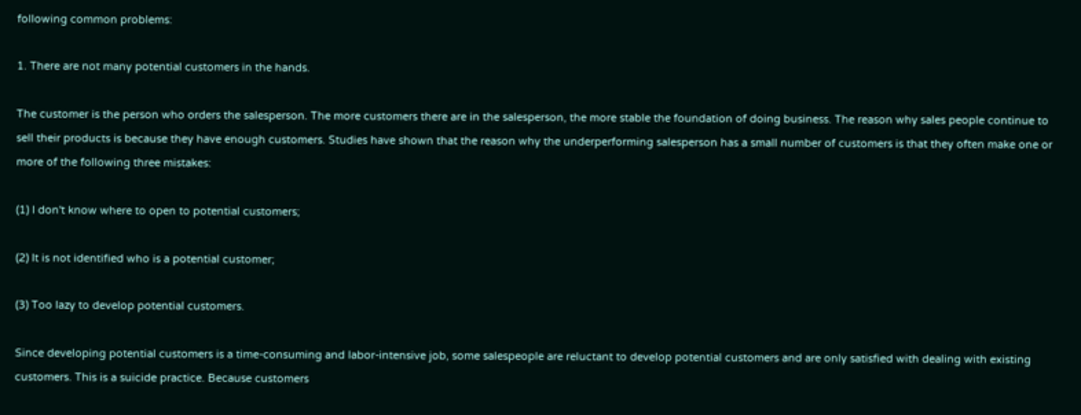following common problems:

1. There are not many potential customers in the hands.

The customer is the person who orders the salesperson. The more customers there are in the salesperson, the more stable the foundation of doing business. The reason why sales people continue to sell their products is because they have enough customers. Studies have shown that the reason why the underperforming salesperson has a small number of customers is that they often make one or more of the following three mistakes:

(1) I don't know where to open to potential customers;

(2) It is not identified who is a potential customer;

(3) Too lazy to develop potential customers.

Since developing potential customers is a time-consuming and labor-intensive job, some salespeople are reluctant to develop potential customers and are only satisfied with dealing with existing customers. This is a suicide practice. Because customers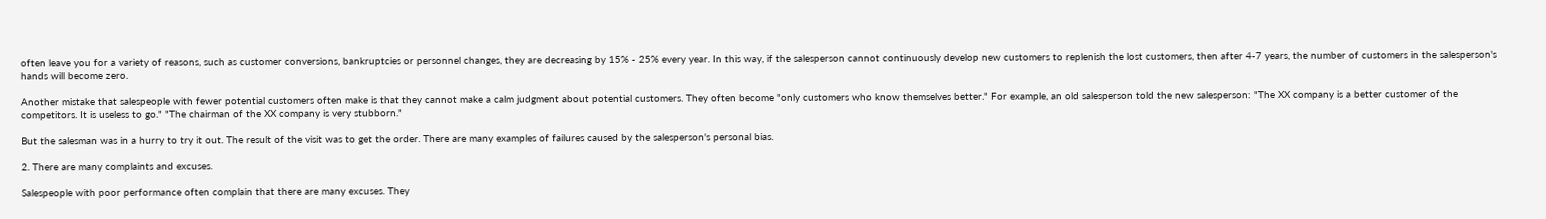often leave you for a variety of reasons, such as customer conversions, bankruptcies or personnel changes, they are decreasing by 15% - 25% every year. In this way, if the salesperson cannot continuously develop new customers to replenish the lost customers, then after 4-7 years, the number of customers in the salesperson's hands will become zero.

Another mistake that salespeople with fewer potential customers often make is that they cannot make a calm judgment about potential customers. They often become "only customers who know themselves better." For example, an old salesperson told the new salesperson: "The XX company is a better customer of the competitors. It is useless to go." "The chairman of the XX company is very stubborn."

But the salesman was in a hurry to try it out. The result of the visit was to get the order. There are many examples of failures caused by the salesperson's personal bias.

2. There are many complaints and excuses.

Salespeople with poor performance often complain that there are many excuses. They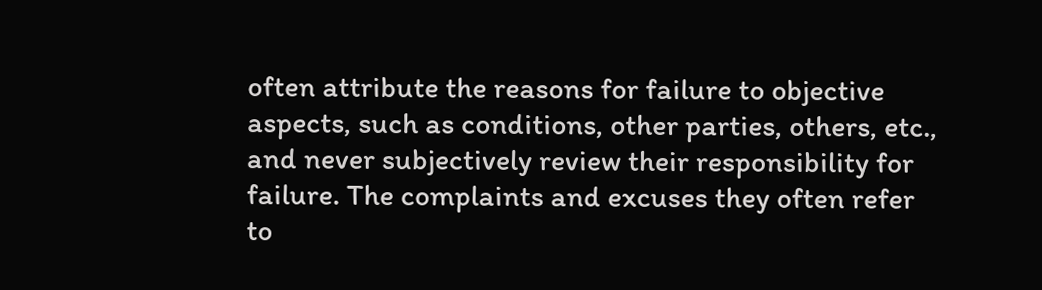often attribute the reasons for failure to objective aspects, such as conditions, other parties, others, etc., and never subjectively review their responsibility for failure. The complaints and excuses they often refer to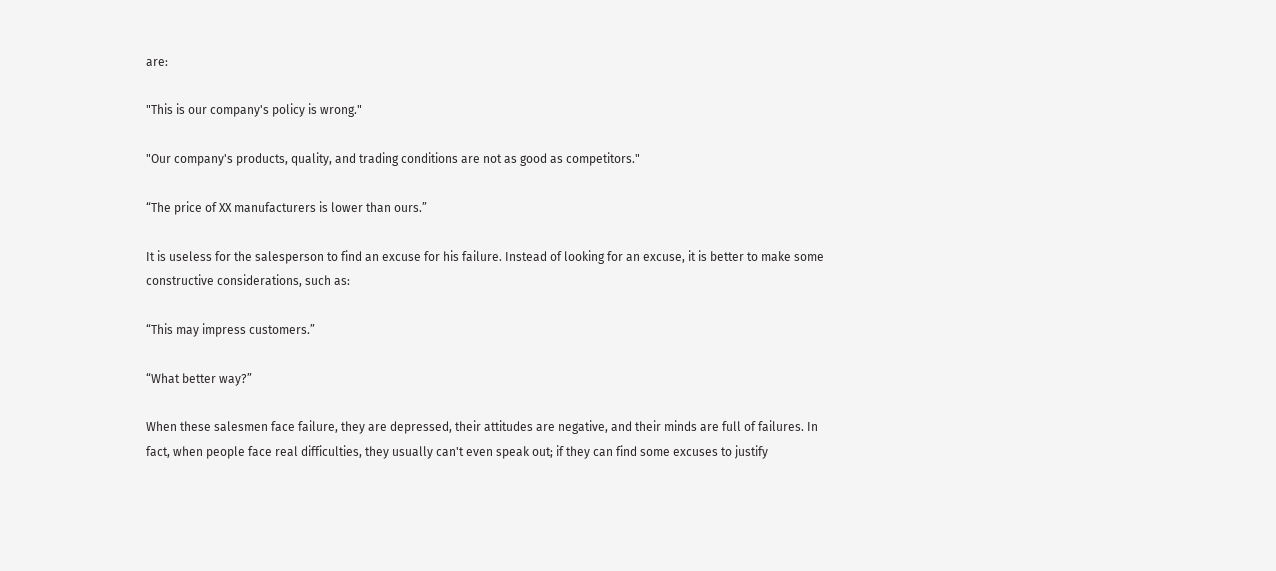are:

"This is our company's policy is wrong."

"Our company's products, quality, and trading conditions are not as good as competitors."

“The price of XX manufacturers is lower than ours.”

It is useless for the salesperson to find an excuse for his failure. Instead of looking for an excuse, it is better to make some constructive considerations, such as:

“This may impress customers.”

“What better way?”

When these salesmen face failure, they are depressed, their attitudes are negative, and their minds are full of failures. In fact, when people face real difficulties, they usually can't even speak out; if they can find some excuses to justify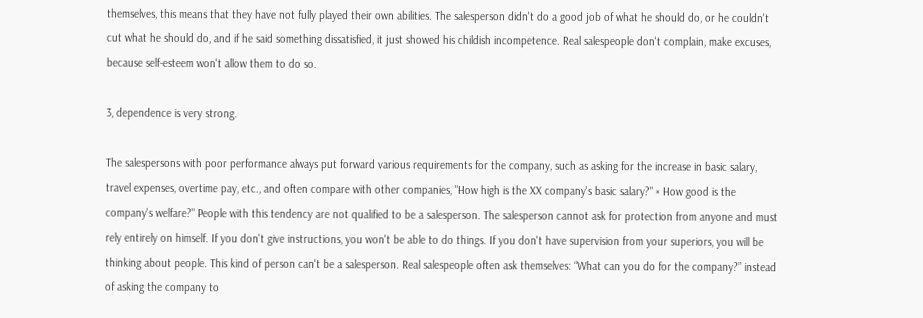themselves, this means that they have not fully played their own abilities. The salesperson didn't do a good job of what he should do, or he couldn't cut what he should do, and if he said something dissatisfied, it just showed his childish incompetence. Real salespeople don't complain, make excuses, because self-esteem won't allow them to do so.

3, dependence is very strong.

The salespersons with poor performance always put forward various requirements for the company, such as asking for the increase in basic salary, travel expenses, overtime pay, etc., and often compare with other companies, "How high is the XX company's basic salary?" × How good is the company's welfare?" People with this tendency are not qualified to be a salesperson. The salesperson cannot ask for protection from anyone and must rely entirely on himself. If you don't give instructions, you won't be able to do things. If you don't have supervision from your superiors, you will be thinking about people. This kind of person can't be a salesperson. Real salespeople often ask themselves: “What can you do for the company?” instead of asking the company to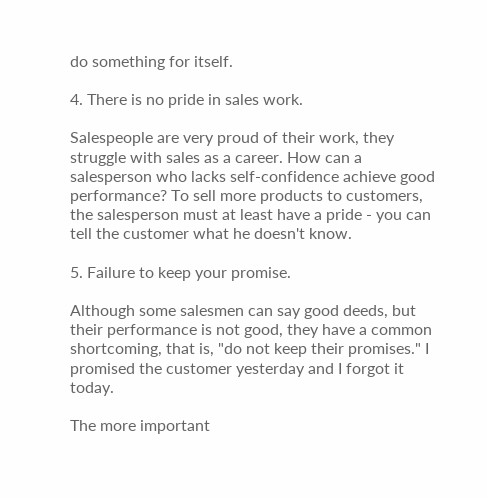do something for itself.

4. There is no pride in sales work.

Salespeople are very proud of their work, they struggle with sales as a career. How can a salesperson who lacks self-confidence achieve good performance? To sell more products to customers, the salesperson must at least have a pride - you can tell the customer what he doesn't know.

5. Failure to keep your promise.

Although some salesmen can say good deeds, but their performance is not good, they have a common shortcoming, that is, "do not keep their promises." I promised the customer yesterday and I forgot it today.

The more important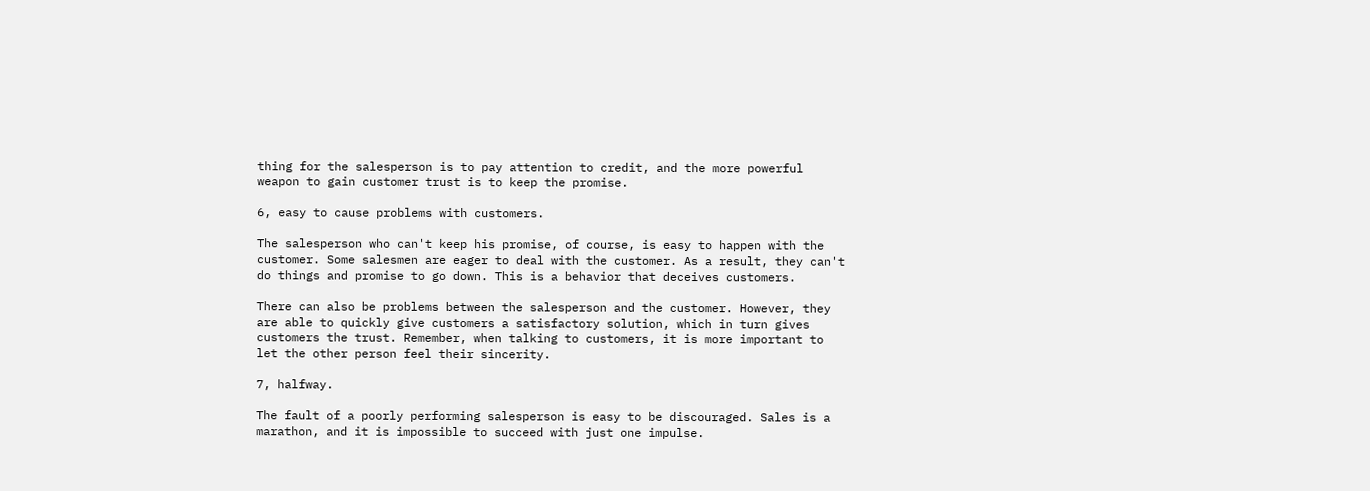thing for the salesperson is to pay attention to credit, and the more powerful weapon to gain customer trust is to keep the promise.

6, easy to cause problems with customers.

The salesperson who can't keep his promise, of course, is easy to happen with the customer. Some salesmen are eager to deal with the customer. As a result, they can't do things and promise to go down. This is a behavior that deceives customers.

There can also be problems between the salesperson and the customer. However, they are able to quickly give customers a satisfactory solution, which in turn gives customers the trust. Remember, when talking to customers, it is more important to let the other person feel their sincerity.

7, halfway.

The fault of a poorly performing salesperson is easy to be discouraged. Sales is a marathon, and it is impossible to succeed with just one impulse.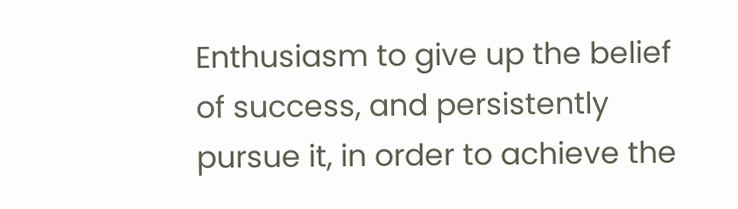Enthusiasm to give up the belief of success, and persistently pursue it, in order to achieve the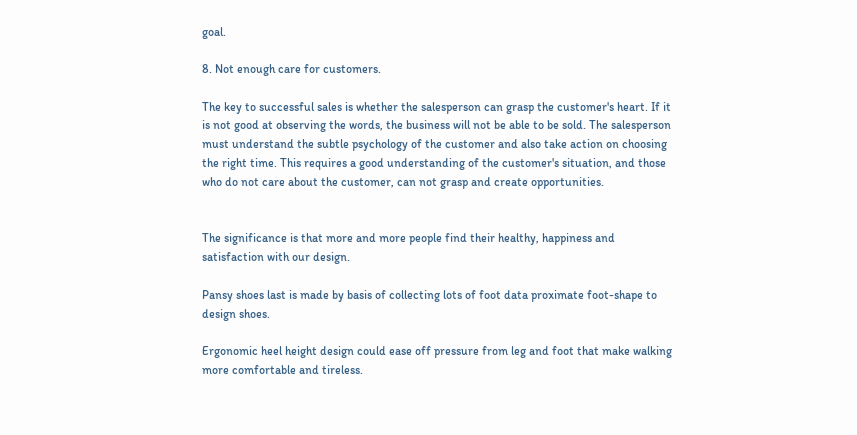goal.

8. Not enough care for customers.

The key to successful sales is whether the salesperson can grasp the customer's heart. If it is not good at observing the words, the business will not be able to be sold. The salesperson must understand the subtle psychology of the customer and also take action on choosing the right time. This requires a good understanding of the customer's situation, and those who do not care about the customer, can not grasp and create opportunities.


The significance is that more and more people find their healthy, happiness and satisfaction with our design.

Pansy shoes last is made by basis of collecting lots of foot data proximate foot-shape to design shoes.

Ergonomic heel height design could ease off pressure from leg and foot that make walking more comfortable and tireless.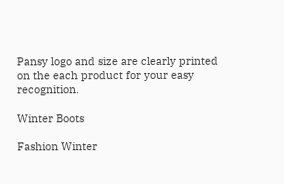Pansy logo and size are clearly printed on the each product for your easy recognition.

Winter Boots

Fashion Winter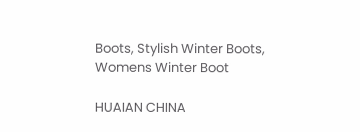Boots, Stylish Winter Boots, Womens Winter Boot

HUAIAN CHINA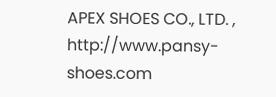APEX SHOES CO., LTD. , http://www.pansy-shoes.com